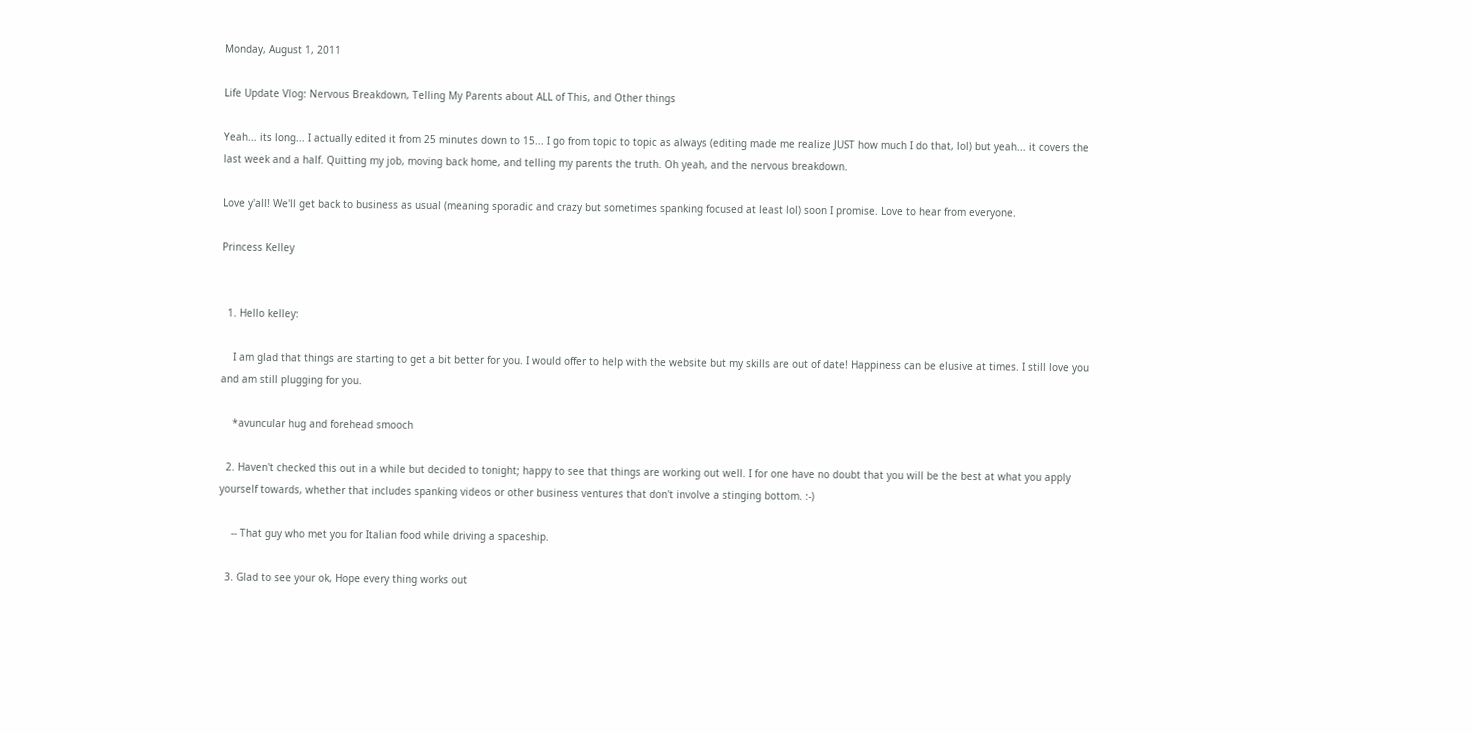Monday, August 1, 2011

Life Update Vlog: Nervous Breakdown, Telling My Parents about ALL of This, and Other things

Yeah... its long... I actually edited it from 25 minutes down to 15... I go from topic to topic as always (editing made me realize JUST how much I do that, lol) but yeah... it covers the last week and a half. Quitting my job, moving back home, and telling my parents the truth. Oh yeah, and the nervous breakdown.

Love y'all! We'll get back to business as usual (meaning sporadic and crazy but sometimes spanking focused at least lol) soon I promise. Love to hear from everyone.

Princess Kelley


  1. Hello kelley:

    I am glad that things are starting to get a bit better for you. I would offer to help with the website but my skills are out of date! Happiness can be elusive at times. I still love you and am still plugging for you.

    *avuncular hug and forehead smooch

  2. Haven't checked this out in a while but decided to tonight; happy to see that things are working out well. I for one have no doubt that you will be the best at what you apply yourself towards, whether that includes spanking videos or other business ventures that don't involve a stinging bottom. :-)

    -- That guy who met you for Italian food while driving a spaceship.

  3. Glad to see your ok, Hope every thing works out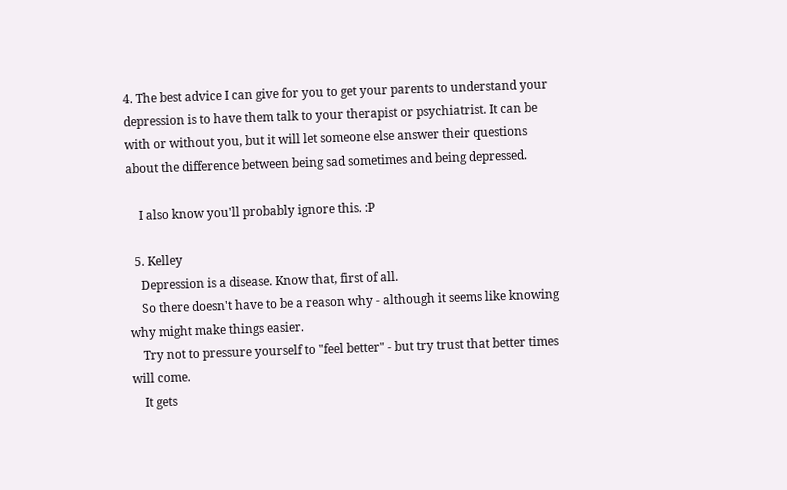4. The best advice I can give for you to get your parents to understand your depression is to have them talk to your therapist or psychiatrist. It can be with or without you, but it will let someone else answer their questions about the difference between being sad sometimes and being depressed.

    I also know you'll probably ignore this. :P

  5. Kelley
    Depression is a disease. Know that, first of all.
    So there doesn't have to be a reason why - although it seems like knowing why might make things easier.
    Try not to pressure yourself to "feel better" - but try trust that better times will come.
    It gets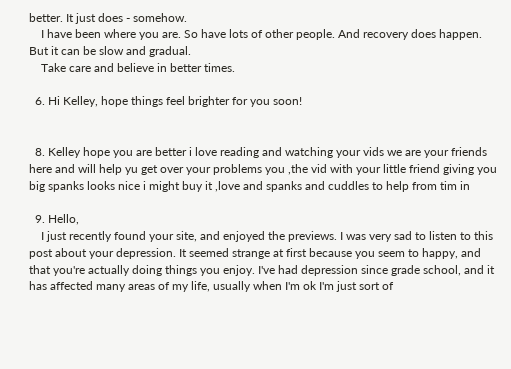better. It just does - somehow.
    I have been where you are. So have lots of other people. And recovery does happen. But it can be slow and gradual.
    Take care and believe in better times.

  6. Hi Kelley, hope things feel brighter for you soon!


  8. Kelley hope you are better i love reading and watching your vids we are your friends here and will help yu get over your problems you ,the vid with your little friend giving you big spanks looks nice i might buy it ,love and spanks and cuddles to help from tim in

  9. Hello,
    I just recently found your site, and enjoyed the previews. I was very sad to listen to this post about your depression. It seemed strange at first because you seem to happy, and that you're actually doing things you enjoy. I've had depression since grade school, and it has affected many areas of my life, usually when I'm ok I'm just sort of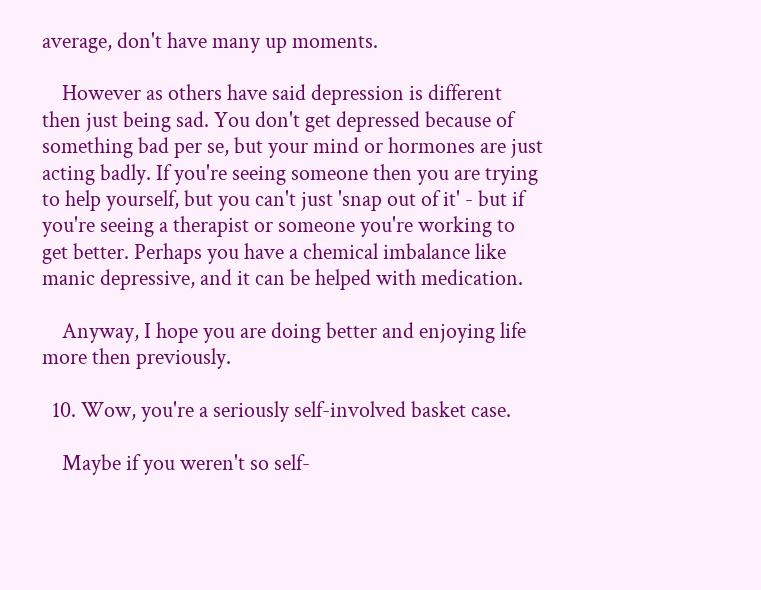average, don't have many up moments.

    However as others have said depression is different then just being sad. You don't get depressed because of something bad per se, but your mind or hormones are just acting badly. If you're seeing someone then you are trying to help yourself, but you can't just 'snap out of it' - but if you're seeing a therapist or someone you're working to get better. Perhaps you have a chemical imbalance like manic depressive, and it can be helped with medication.

    Anyway, I hope you are doing better and enjoying life more then previously.

  10. Wow, you're a seriously self-involved basket case.

    Maybe if you weren't so self-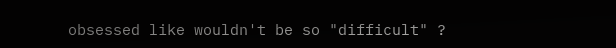obsessed like wouldn't be so "difficult" ?